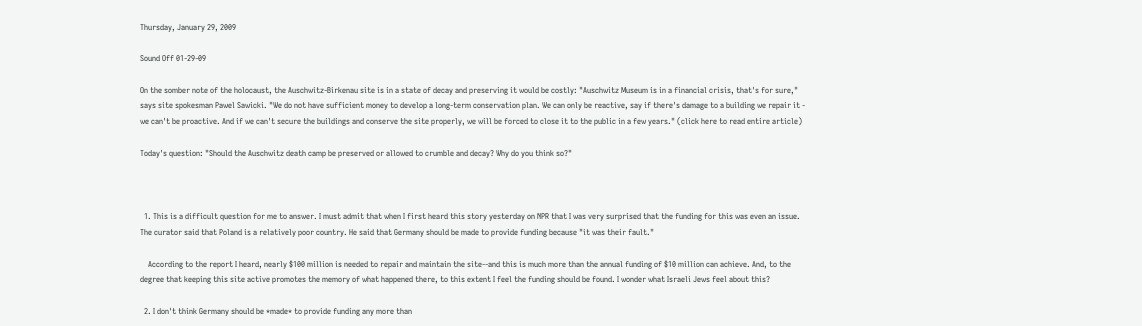Thursday, January 29, 2009

Sound Off 01-29-09

On the somber note of the holocaust, the Auschwitz-Birkenau site is in a state of decay and preserving it would be costly: "Auschwitz Museum is in a financial crisis, that's for sure," says site spokesman Pawel Sawicki. "We do not have sufficient money to develop a long-term conservation plan. We can only be reactive, say if there's damage to a building we repair it - we can't be proactive. And if we can't secure the buildings and conserve the site properly, we will be forced to close it to the public in a few years." (click here to read entire article)

Today's question: "Should the Auschwitz death camp be preserved or allowed to crumble and decay? Why do you think so?"



  1. This is a difficult question for me to answer. I must admit that when I first heard this story yesterday on NPR that I was very surprised that the funding for this was even an issue. The curator said that Poland is a relatively poor country. He said that Germany should be made to provide funding because "it was their fault."

    According to the report I heard, nearly $100 million is needed to repair and maintain the site--and this is much more than the annual funding of $10 million can achieve. And, to the degree that keeping this site active promotes the memory of what happened there, to this extent I feel the funding should be found. I wonder what Israeli Jews feel about this?

  2. I don't think Germany should be *made* to provide funding any more than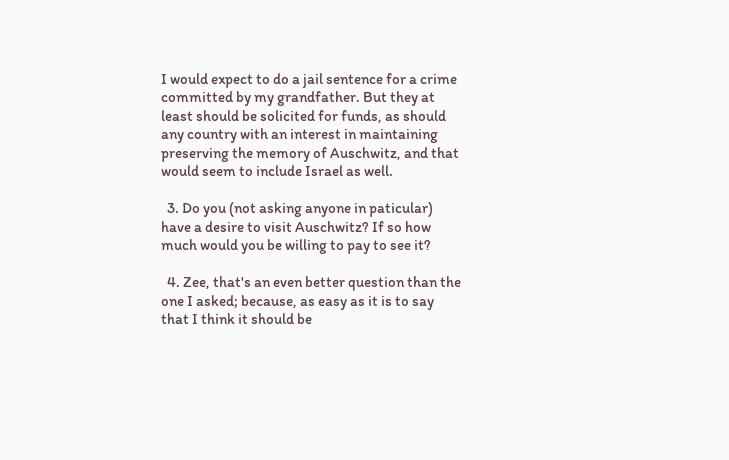I would expect to do a jail sentence for a crime committed by my grandfather. But they at least should be solicited for funds, as should any country with an interest in maintaining preserving the memory of Auschwitz, and that would seem to include Israel as well.

  3. Do you (not asking anyone in paticular) have a desire to visit Auschwitz? If so how much would you be willing to pay to see it?

  4. Zee, that's an even better question than the one I asked; because, as easy as it is to say that I think it should be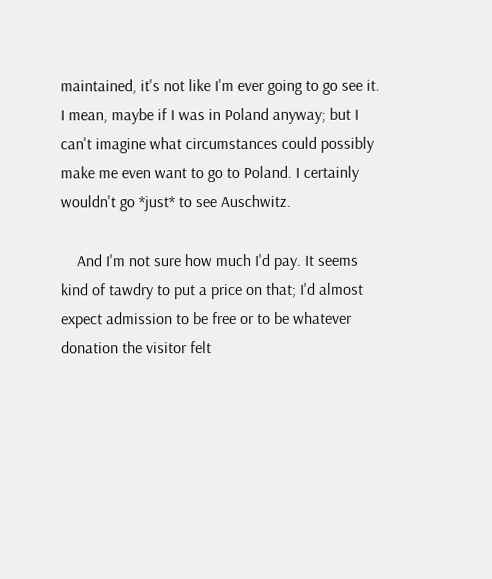maintained, it's not like I'm ever going to go see it. I mean, maybe if I was in Poland anyway; but I can't imagine what circumstances could possibly make me even want to go to Poland. I certainly wouldn't go *just* to see Auschwitz.

    And I'm not sure how much I'd pay. It seems kind of tawdry to put a price on that; I'd almost expect admission to be free or to be whatever donation the visitor felt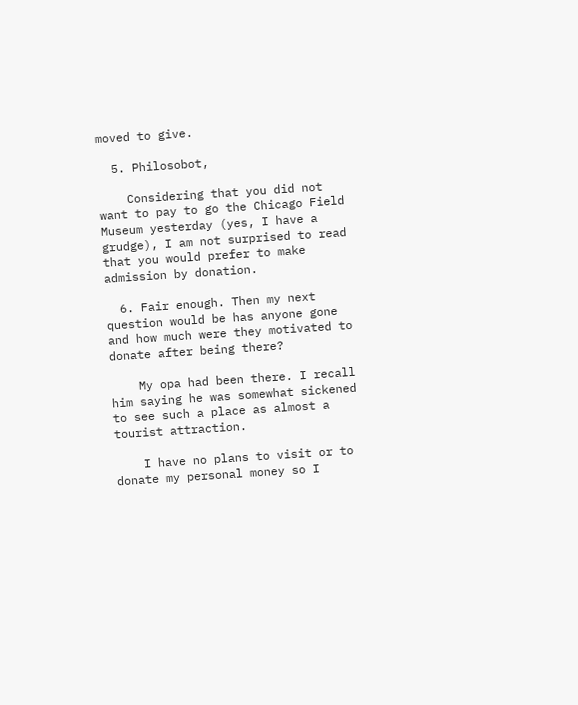moved to give.

  5. Philosobot,

    Considering that you did not want to pay to go the Chicago Field Museum yesterday (yes, I have a grudge), I am not surprised to read that you would prefer to make admission by donation.

  6. Fair enough. Then my next question would be has anyone gone and how much were they motivated to donate after being there?

    My opa had been there. I recall him saying he was somewhat sickened to see such a place as almost a tourist attraction.

    I have no plans to visit or to donate my personal money so I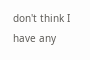don't think I have any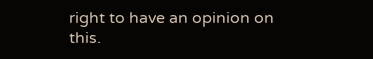right to have an opinion on this.